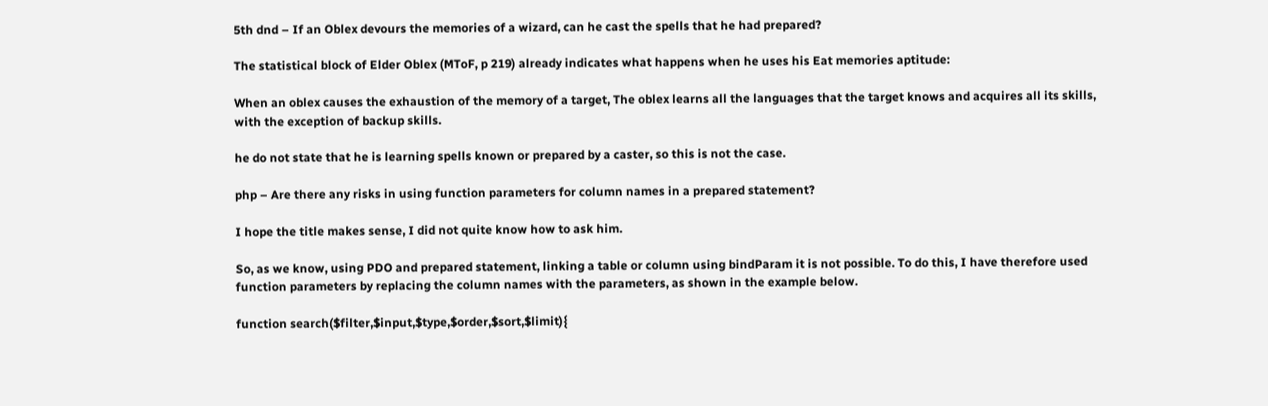5th dnd – If an Oblex devours the memories of a wizard, can he cast the spells that he had prepared?

The statistical block of Elder Oblex (MToF, p 219) already indicates what happens when he uses his Eat memories aptitude:

When an oblex causes the exhaustion of the memory of a target, The oblex learns all the languages that the target knows and acquires all its skills, with the exception of backup skills.

he do not state that he is learning spells known or prepared by a caster, so this is not the case.

php – Are there any risks in using function parameters for column names in a prepared statement?

I hope the title makes sense, I did not quite know how to ask him.

So, as we know, using PDO and prepared statement, linking a table or column using bindParam it is not possible. To do this, I have therefore used function parameters by replacing the column names with the parameters, as shown in the example below.

function search($filter,$input,$type,$order,$sort,$limit){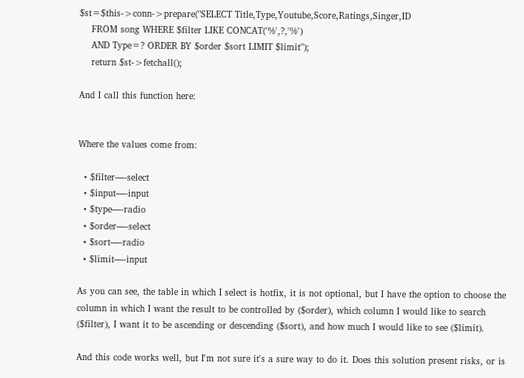$st=$this->conn->prepare("SELECT Title,Type,Youtube,Score,Ratings,Singer,ID
    FROM song WHERE $filter LIKE CONCAT('%',?,'%')
    AND Type=? ORDER BY $order $sort LIMIT $limit");
    return $st->fetchall();

And I call this function here:


Where the values come from:

  • $filter—-select
  • $input—-input
  • $type—-radio
  • $order—-select
  • $sort—-radio
  • $limit—-input

As you can see, the table in which I select is hotfix, it is not optional, but I have the option to choose the column in which I want the result to be controlled by ($order), which column I would like to search ($filter), I want it to be ascending or descending ($sort), and how much I would like to see ($limit).

And this code works well, but I'm not sure it's a sure way to do it. Does this solution present risks, or is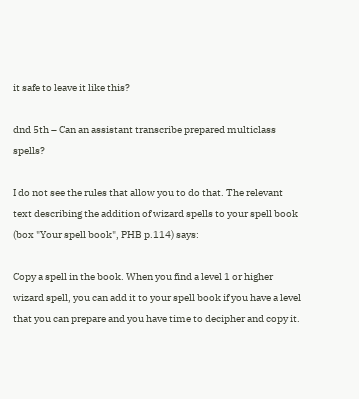it safe to leave it like this?

dnd 5th – Can an assistant transcribe prepared multiclass spells?

I do not see the rules that allow you to do that. The relevant text describing the addition of wizard spells to your spell book (box "Your spell book", PHB p.114) says:

Copy a spell in the book. When you find a level 1 or higher wizard spell, you can add it to your spell book if you have a level that you can prepare and you have time to decipher and copy it.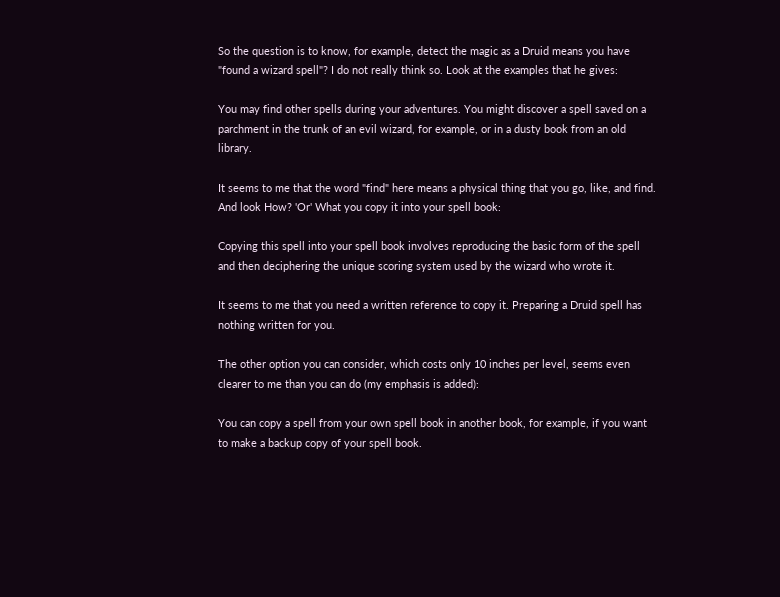So the question is to know, for example, detect the magic as a Druid means you have "found a wizard spell"? I do not really think so. Look at the examples that he gives:

You may find other spells during your adventures. You might discover a spell saved on a parchment in the trunk of an evil wizard, for example, or in a dusty book from an old library.

It seems to me that the word "find" here means a physical thing that you go, like, and find. And look How? 'Or' What you copy it into your spell book:

Copying this spell into your spell book involves reproducing the basic form of the spell and then deciphering the unique scoring system used by the wizard who wrote it.

It seems to me that you need a written reference to copy it. Preparing a Druid spell has nothing written for you.

The other option you can consider, which costs only 10 inches per level, seems even clearer to me than you can do (my emphasis is added):

You can copy a spell from your own spell book in another book, for example, if you want to make a backup copy of your spell book.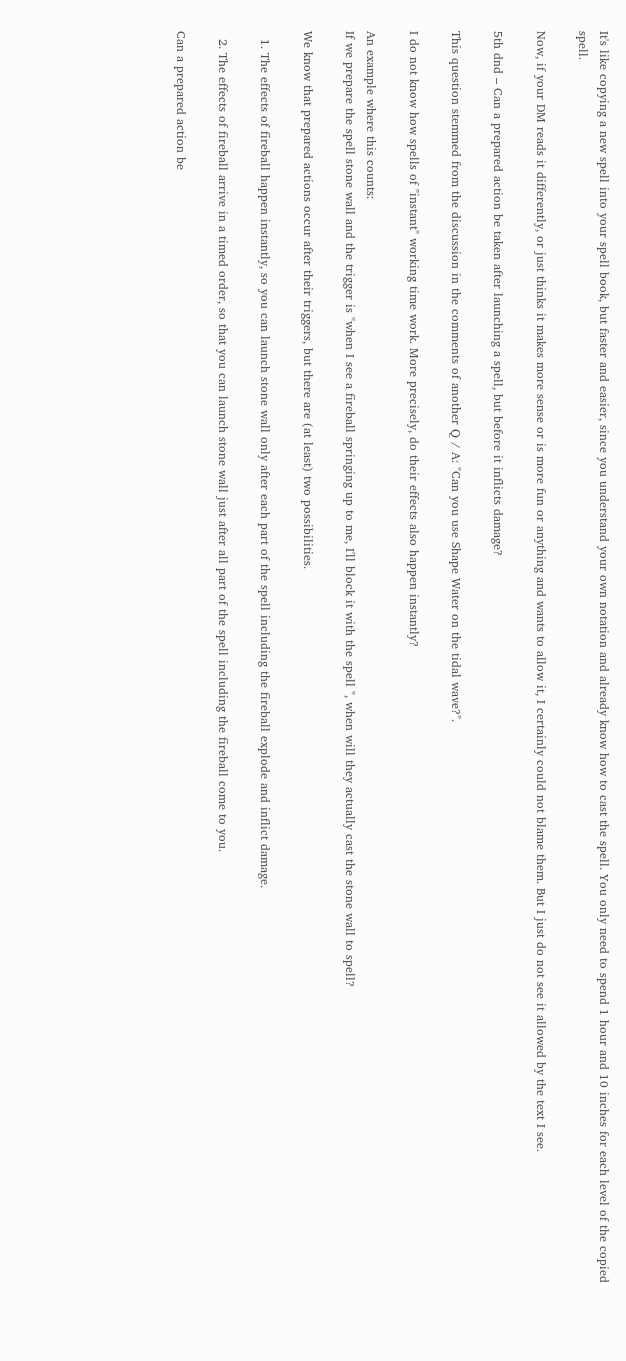It's like copying a new spell into your spell book, but faster and easier, since you understand your own notation and already know how to cast the spell. You only need to spend 1 hour and 10 inches for each level of the copied spell.

Now, if your DM reads it differently, or just thinks it makes more sense or is more fun or anything and wants to allow it, I certainly could not blame them. But I just do not see it allowed by the text I see.

5th dnd – Can a prepared action be taken after launching a spell, but before it inflicts damage?

This question stemmed from the discussion in the comments of another Q / A: "Can you use Shape Water on the tidal wave?".

I do not know how spells of "instant" working time work. More precisely, do their effects also happen instantly?

An example where this counts:
If we prepare the spell stone wall and the trigger is "when I see a fireball springing up to me, I'll block it with the spell ", when will they actually cast the stone wall to spell?

We know that prepared actions occur after their triggers, but there are (at least) two possibilities.

  1. The effects of fireball happen instantly, so you can launch stone wall only after each part of the spell including the fireball explode and inflict damage.

  2. The effects of fireball arrive in a timed order, so that you can launch stone wall just after all part of the spell including the fireball come to you.

Can a prepared action be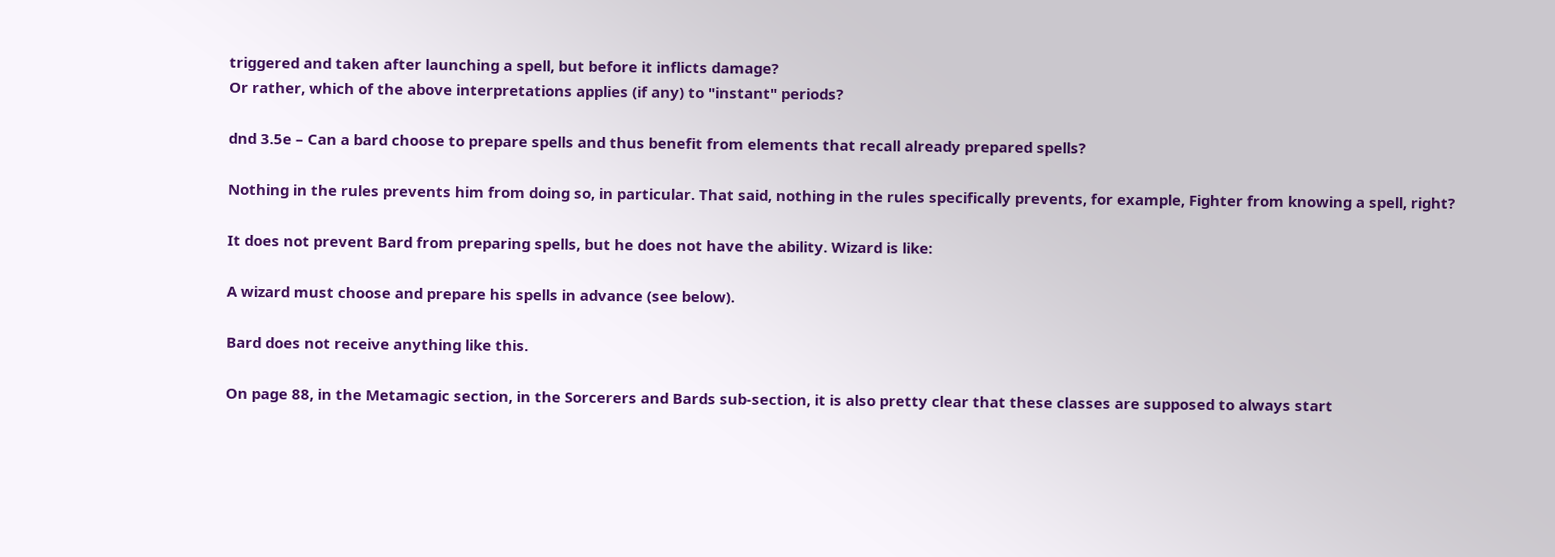triggered and taken after launching a spell, but before it inflicts damage?
Or rather, which of the above interpretations applies (if any) to "instant" periods?

dnd 3.5e – Can a bard choose to prepare spells and thus benefit from elements that recall already prepared spells?

Nothing in the rules prevents him from doing so, in particular. That said, nothing in the rules specifically prevents, for example, Fighter from knowing a spell, right?

It does not prevent Bard from preparing spells, but he does not have the ability. Wizard is like:

A wizard must choose and prepare his spells in advance (see below).

Bard does not receive anything like this.

On page 88, in the Metamagic section, in the Sorcerers and Bards sub-section, it is also pretty clear that these classes are supposed to always start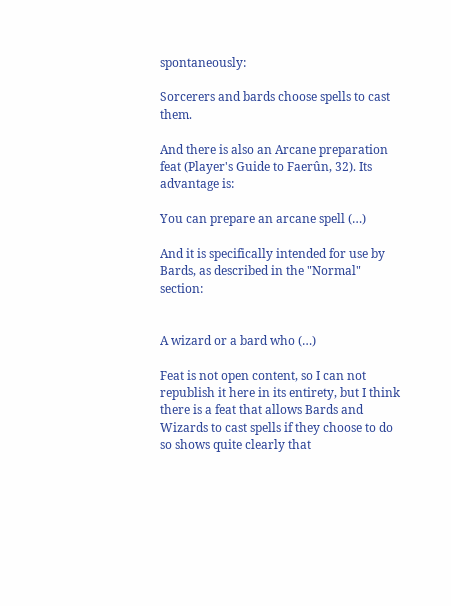spontaneously:

Sorcerers and bards choose spells to cast them.

And there is also an Arcane preparation feat (Player's Guide to Faerûn, 32). Its advantage is:

You can prepare an arcane spell (…)

And it is specifically intended for use by Bards, as described in the "Normal" section:


A wizard or a bard who (…)

Feat is not open content, so I can not republish it here in its entirety, but I think there is a feat that allows Bards and Wizards to cast spells if they choose to do so shows quite clearly that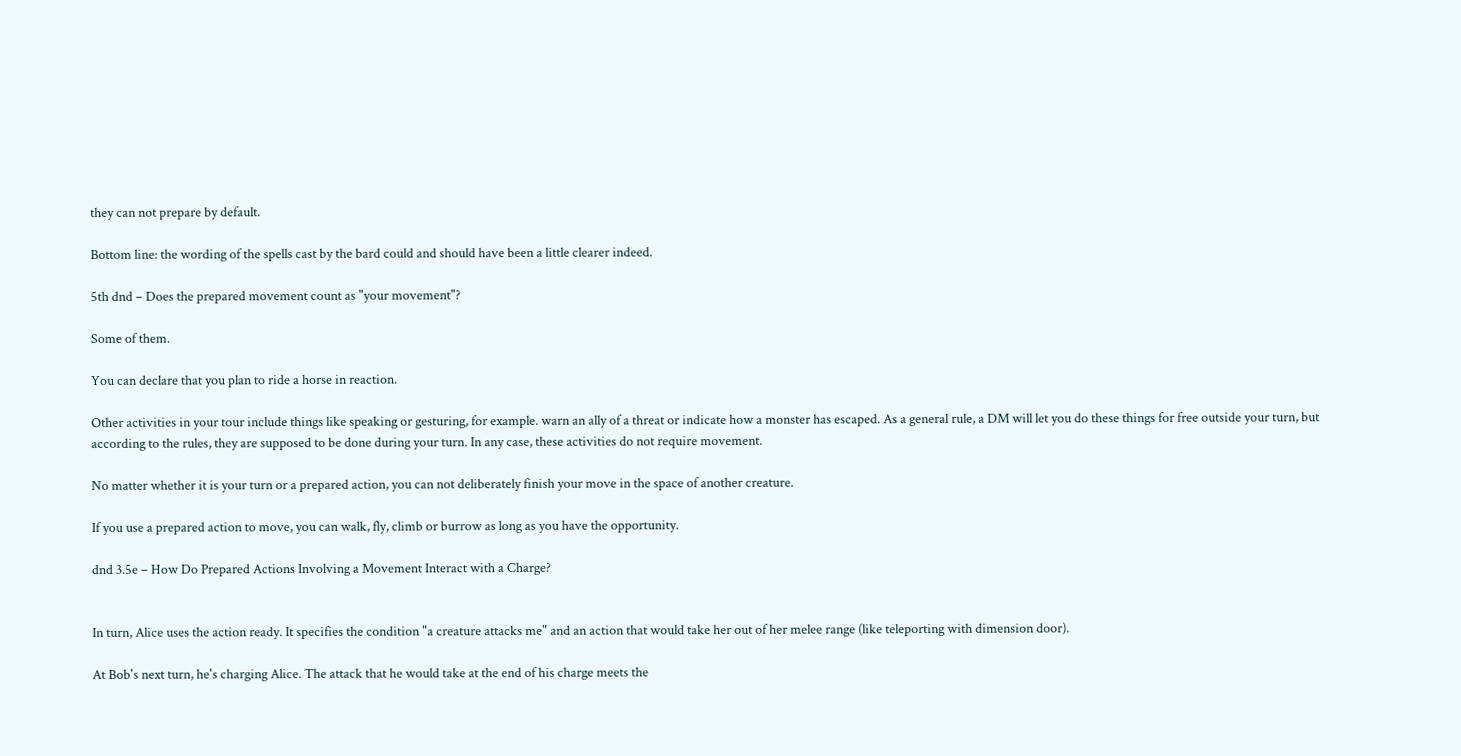they can not prepare by default.

Bottom line: the wording of the spells cast by the bard could and should have been a little clearer indeed.

5th dnd – Does the prepared movement count as "your movement"?

Some of them.

You can declare that you plan to ride a horse in reaction.

Other activities in your tour include things like speaking or gesturing, for example. warn an ally of a threat or indicate how a monster has escaped. As a general rule, a DM will let you do these things for free outside your turn, but according to the rules, they are supposed to be done during your turn. In any case, these activities do not require movement.

No matter whether it is your turn or a prepared action, you can not deliberately finish your move in the space of another creature.

If you use a prepared action to move, you can walk, fly, climb or burrow as long as you have the opportunity.

dnd 3.5e – How Do Prepared Actions Involving a Movement Interact with a Charge?


In turn, Alice uses the action ready. It specifies the condition "a creature attacks me" and an action that would take her out of her melee range (like teleporting with dimension door).

At Bob's next turn, he's charging Alice. The attack that he would take at the end of his charge meets the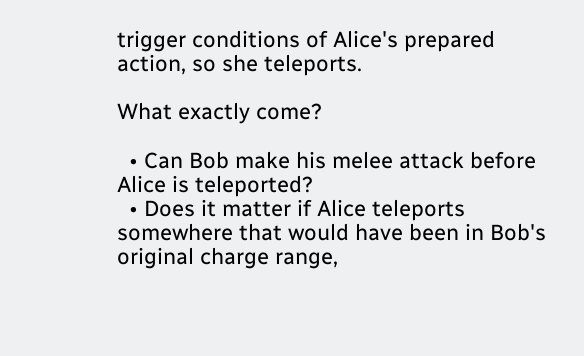trigger conditions of Alice's prepared action, so she teleports.

What exactly come?

  • Can Bob make his melee attack before Alice is teleported?
  • Does it matter if Alice teleports somewhere that would have been in Bob's original charge range,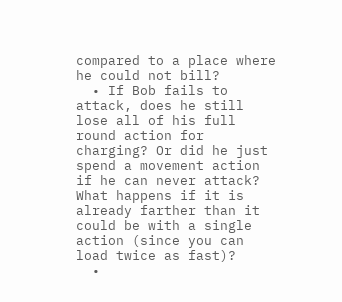compared to a place where he could not bill?
  • If Bob fails to attack, does he still lose all of his full round action for charging? Or did he just spend a movement action if he can never attack? What happens if it is already farther than it could be with a single action (since you can load twice as fast)?
  •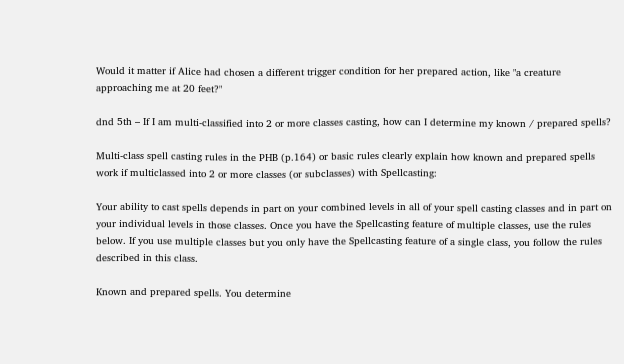Would it matter if Alice had chosen a different trigger condition for her prepared action, like "a creature approaching me at 20 feet?"

dnd 5th – If I am multi-classified into 2 or more classes casting, how can I determine my known / prepared spells?

Multi-class spell casting rules in the PHB (p.164) or basic rules clearly explain how known and prepared spells work if multiclassed into 2 or more classes (or subclasses) with Spellcasting:

Your ability to cast spells depends in part on your combined levels in all of your spell casting classes and in part on your individual levels in those classes. Once you have the Spellcasting feature of multiple classes, use the rules below. If you use multiple classes but you only have the Spellcasting feature of a single class, you follow the rules described in this class.

Known and prepared spells. You determine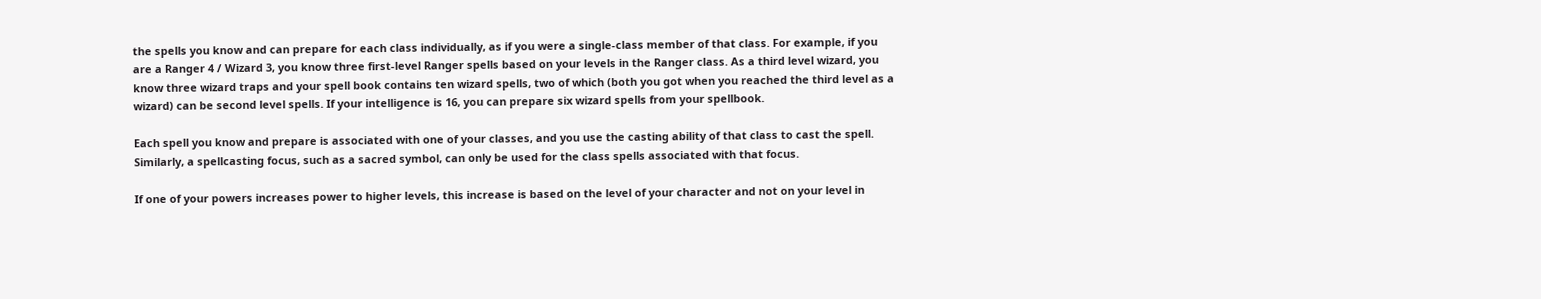the spells you know and can prepare for each class individually, as if you were a single-class member of that class. For example, if you are a Ranger 4 / Wizard 3, you know three first-level Ranger spells based on your levels in the Ranger class. As a third level wizard, you know three wizard traps and your spell book contains ten wizard spells, two of which (both you got when you reached the third level as a wizard) can be second level spells. If your intelligence is 16, you can prepare six wizard spells from your spellbook.

Each spell you know and prepare is associated with one of your classes, and you use the casting ability of that class to cast the spell. Similarly, a spellcasting focus, such as a sacred symbol, can only be used for the class spells associated with that focus.

If one of your powers increases power to higher levels, this increase is based on the level of your character and not on your level in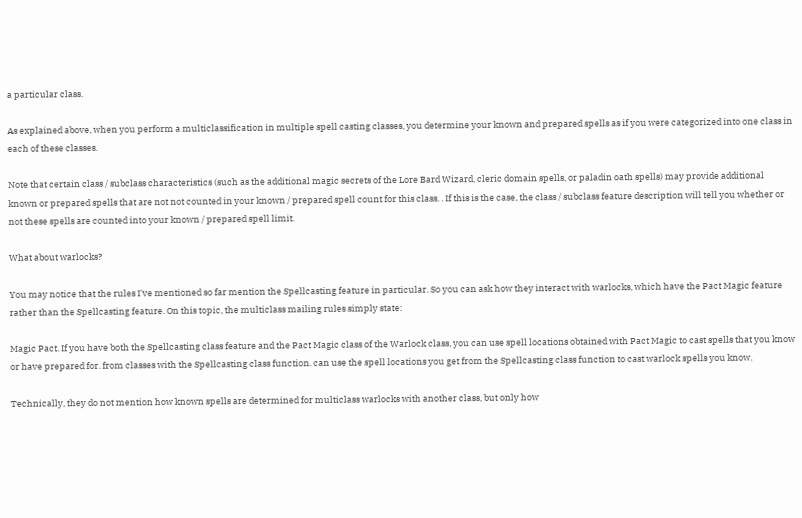a particular class.

As explained above, when you perform a multiclassification in multiple spell casting classes, you determine your known and prepared spells as if you were categorized into one class in each of these classes.

Note that certain class / subclass characteristics (such as the additional magic secrets of the Lore Bard Wizard, cleric domain spells, or paladin oath spells) may provide additional known or prepared spells that are not not counted in your known / prepared spell count for this class. . If this is the case, the class / subclass feature description will tell you whether or not these spells are counted into your known / prepared spell limit.

What about warlocks?

You may notice that the rules I've mentioned so far mention the Spellcasting feature in particular. So you can ask how they interact with warlocks, which have the Pact Magic feature rather than the Spellcasting feature. On this topic, the multiclass mailing rules simply state:

Magic Pact. If you have both the Spellcasting class feature and the Pact Magic class of the Warlock class, you can use spell locations obtained with Pact Magic to cast spells that you know or have prepared for. from classes with the Spellcasting class function. can use the spell locations you get from the Spellcasting class function to cast warlock spells you know.

Technically, they do not mention how known spells are determined for multiclass warlocks with another class, but only how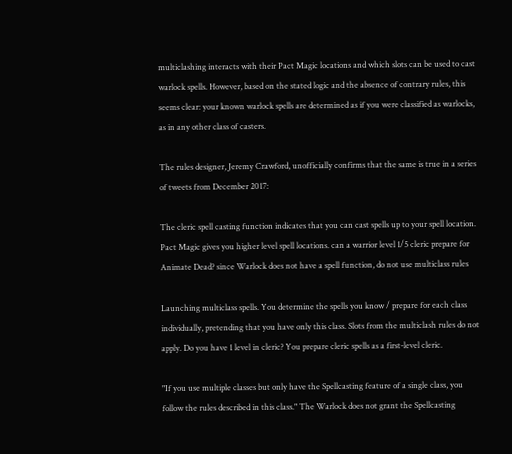multiclashing interacts with their Pact Magic locations and which slots can be used to cast warlock spells. However, based on the stated logic and the absence of contrary rules, this seems clear: your known warlock spells are determined as if you were classified as warlocks, as in any other class of casters.

The rules designer, Jeremy Crawford, unofficially confirms that the same is true in a series of tweets from December 2017:

The cleric spell casting function indicates that you can cast spells up to your spell location. Pact Magic gives you higher level spell locations. can a warrior level 1/5 cleric prepare for Animate Dead? since Warlock does not have a spell function, do not use multiclass rules

Launching multiclass spells. You determine the spells you know / prepare for each class individually, pretending that you have only this class. Slots from the multiclash rules do not apply. Do you have 1 level in cleric? You prepare cleric spells as a first-level cleric.

"If you use multiple classes but only have the Spellcasting feature of a single class, you follow the rules described in this class." The Warlock does not grant the Spellcasting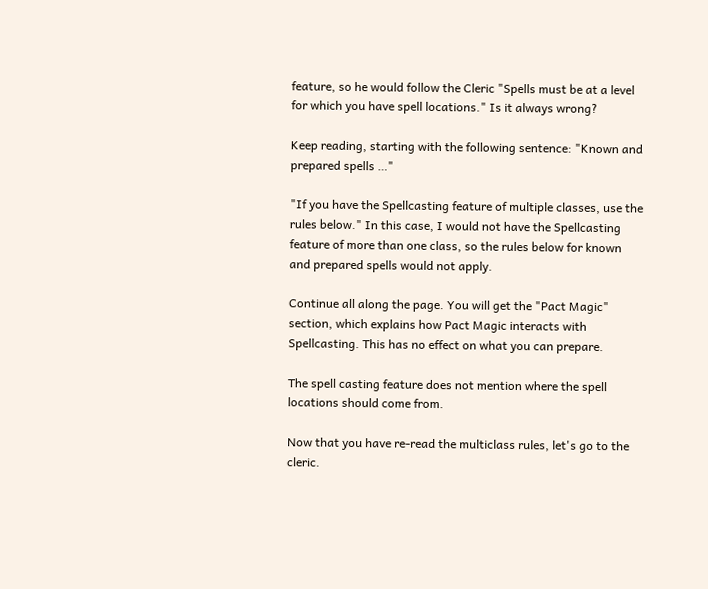feature, so he would follow the Cleric "Spells must be at a level for which you have spell locations." Is it always wrong?

Keep reading, starting with the following sentence: "Known and prepared spells …"

"If you have the Spellcasting feature of multiple classes, use the rules below." In this case, I would not have the Spellcasting feature of more than one class, so the rules below for known and prepared spells would not apply.

Continue all along the page. You will get the "Pact Magic" section, which explains how Pact Magic interacts with Spellcasting. This has no effect on what you can prepare.

The spell casting feature does not mention where the spell locations should come from.

Now that you have re-read the multiclass rules, let's go to the cleric.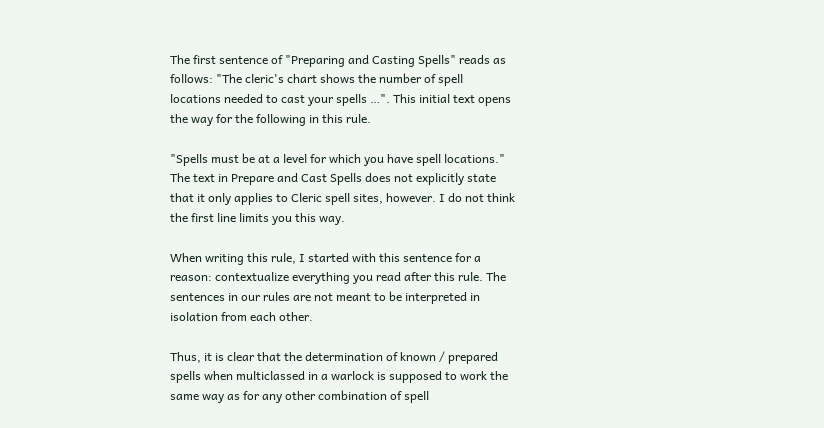The first sentence of "Preparing and Casting Spells" reads as follows: "The cleric's chart shows the number of spell locations needed to cast your spells …". This initial text opens the way for the following in this rule.

"Spells must be at a level for which you have spell locations." The text in Prepare and Cast Spells does not explicitly state that it only applies to Cleric spell sites, however. I do not think the first line limits you this way.

When writing this rule, I started with this sentence for a reason: contextualize everything you read after this rule. The sentences in our rules are not meant to be interpreted in isolation from each other.

Thus, it is clear that the determination of known / prepared spells when multiclassed in a warlock is supposed to work the same way as for any other combination of spell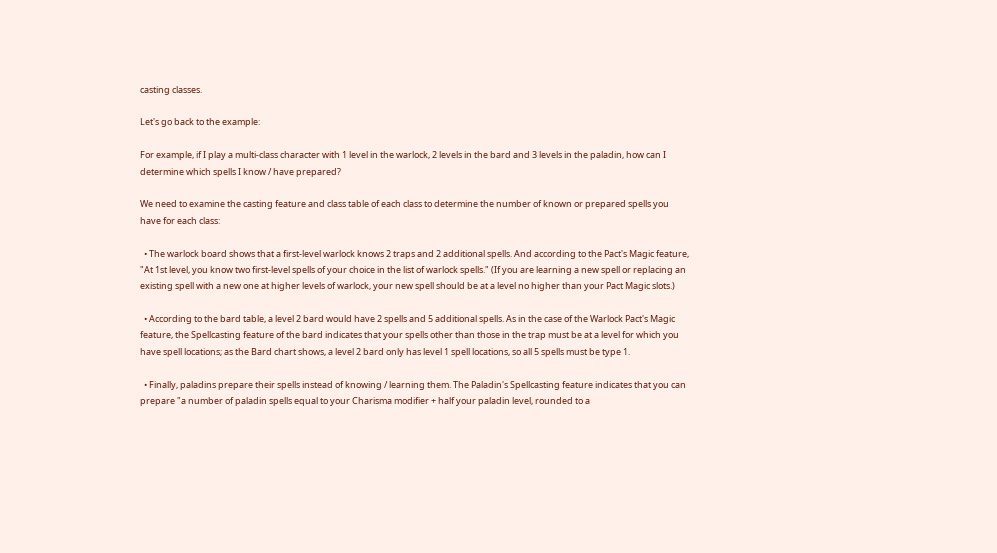casting classes.

Let's go back to the example:

For example, if I play a multi-class character with 1 level in the warlock, 2 levels in the bard and 3 levels in the paladin, how can I determine which spells I know / have prepared?

We need to examine the casting feature and class table of each class to determine the number of known or prepared spells you have for each class:

  • The warlock board shows that a first-level warlock knows 2 traps and 2 additional spells. And according to the Pact's Magic feature, "At 1st level, you know two first-level spells of your choice in the list of warlock spells." (If you are learning a new spell or replacing an existing spell with a new one at higher levels of warlock, your new spell should be at a level no higher than your Pact Magic slots.)

  • According to the bard table, a level 2 bard would have 2 spells and 5 additional spells. As in the case of the Warlock Pact's Magic feature, the Spellcasting feature of the bard indicates that your spells other than those in the trap must be at a level for which you have spell locations; as the Bard chart shows, a level 2 bard only has level 1 spell locations, so all 5 spells must be type 1.

  • Finally, paladins prepare their spells instead of knowing / learning them. The Paladin's Spellcasting feature indicates that you can prepare "a number of paladin spells equal to your Charisma modifier + half your paladin level, rounded to a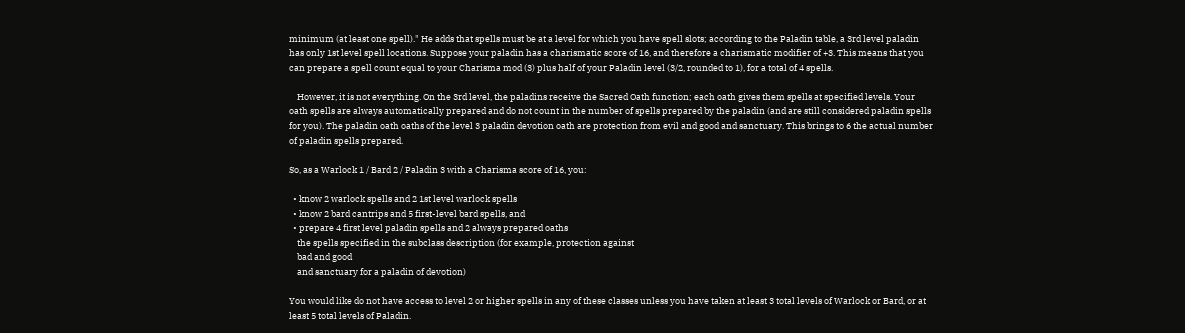minimum (at least one spell)." He adds that spells must be at a level for which you have spell slots; according to the Paladin table, a 3rd level paladin has only 1st level spell locations. Suppose your paladin has a charismatic score of 16, and therefore a charismatic modifier of +3. This means that you can prepare a spell count equal to your Charisma mod (3) plus half of your Paladin level (3/2, rounded to 1), for a total of 4 spells.

    However, it is not everything. On the 3rd level, the paladins receive the Sacred Oath function; each oath gives them spells at specified levels. Your oath spells are always automatically prepared and do not count in the number of spells prepared by the paladin (and are still considered paladin spells for you). The paladin oath oaths of the level 3 paladin devotion oath are protection from evil and good and sanctuary. This brings to 6 the actual number of paladin spells prepared.

So, as a Warlock 1 / Bard 2 / Paladin 3 with a Charisma score of 16, you:

  • know 2 warlock spells and 2 1st level warlock spells
  • know 2 bard cantrips and 5 first-level bard spells, and
  • prepare 4 first level paladin spells and 2 always prepared oaths
    the spells specified in the subclass description (for example, protection against
    bad and good
    and sanctuary for a paladin of devotion)

You would like do not have access to level 2 or higher spells in any of these classes unless you have taken at least 3 total levels of Warlock or Bard, or at least 5 total levels of Paladin.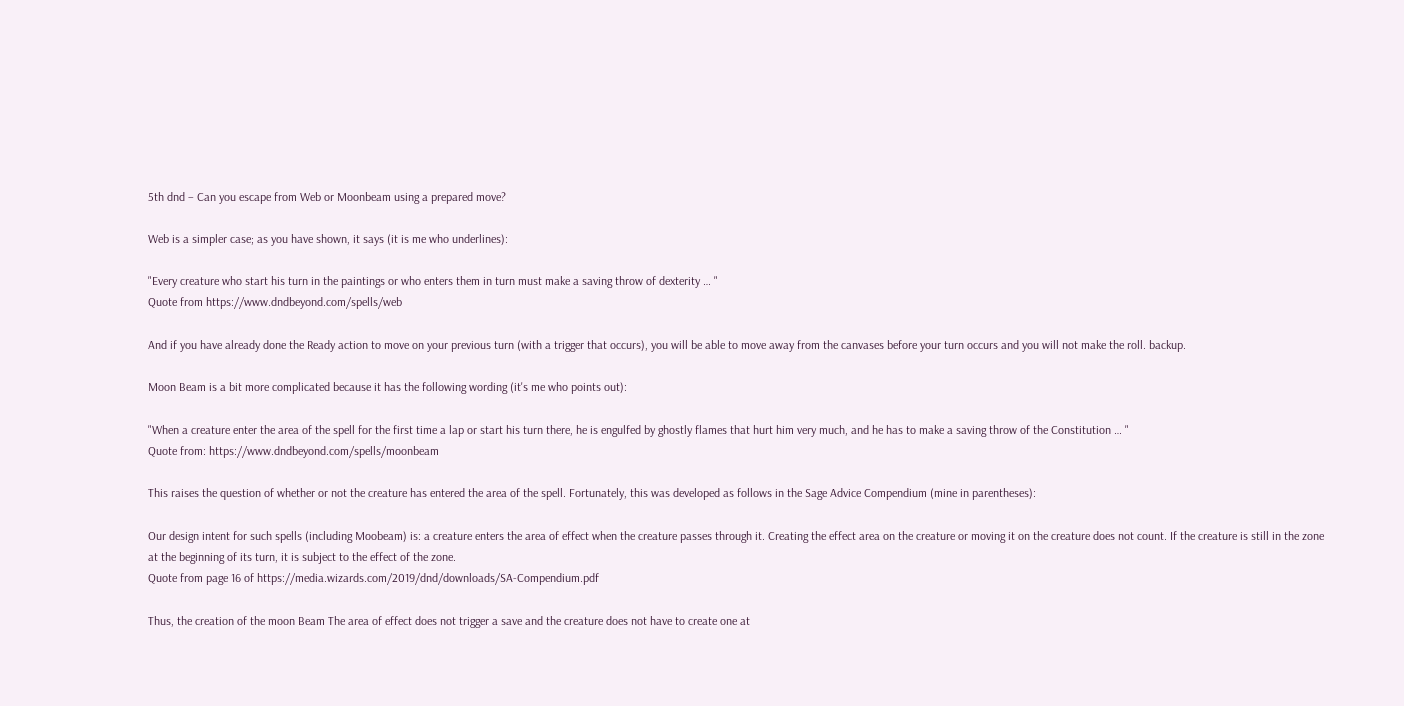5th dnd – Can you escape from Web or Moonbeam using a prepared move?

Web is a simpler case; as you have shown, it says (it is me who underlines):

"Every creature who start his turn in the paintings or who enters them in turn must make a saving throw of dexterity … "
Quote from https://www.dndbeyond.com/spells/web

And if you have already done the Ready action to move on your previous turn (with a trigger that occurs), you will be able to move away from the canvases before your turn occurs and you will not make the roll. backup.

Moon Beam is a bit more complicated because it has the following wording (it's me who points out):

"When a creature enter the area of the spell for the first time a lap or start his turn there, he is engulfed by ghostly flames that hurt him very much, and he has to make a saving throw of the Constitution … "
Quote from: https://www.dndbeyond.com/spells/moonbeam

This raises the question of whether or not the creature has entered the area of the spell. Fortunately, this was developed as follows in the Sage Advice Compendium (mine in parentheses):

Our design intent for such spells (including Moobeam) is: a creature enters the area of effect when the creature passes through it. Creating the effect area on the creature or moving it on the creature does not count. If the creature is still in the zone at the beginning of its turn, it is subject to the effect of the zone.
Quote from page 16 of https://media.wizards.com/2019/dnd/downloads/SA-Compendium.pdf

Thus, the creation of the moon Beam The area of effect does not trigger a save and the creature does not have to create one at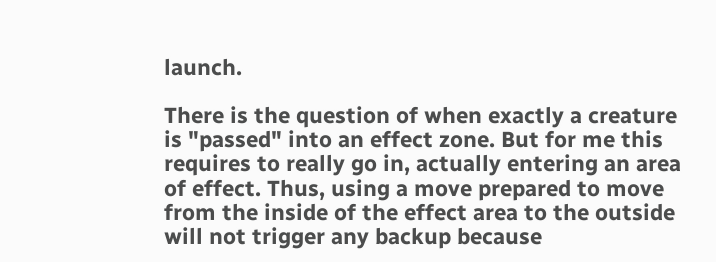launch.

There is the question of when exactly a creature is "passed" into an effect zone. But for me this requires to really go in, actually entering an area of effect. Thus, using a move prepared to move from the inside of the effect area to the outside will not trigger any backup because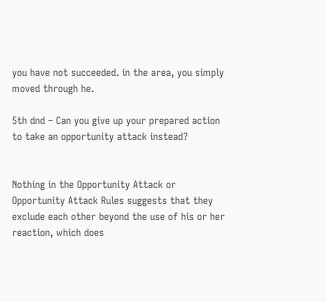you have not succeeded. in the area, you simply moved through he.

5th dnd – Can you give up your prepared action to take an opportunity attack instead?


Nothing in the Opportunity Attack or Opportunity Attack Rules suggests that they exclude each other beyond the use of his or her reaction, which does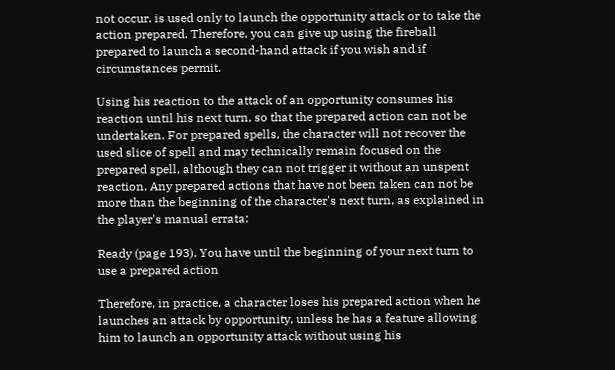not occur. is used only to launch the opportunity attack or to take the action prepared. Therefore, you can give up using the fireball prepared to launch a second-hand attack if you wish and if circumstances permit.

Using his reaction to the attack of an opportunity consumes his reaction until his next turn, so that the prepared action can not be undertaken. For prepared spells, the character will not recover the used slice of spell and may technically remain focused on the prepared spell, although they can not trigger it without an unspent reaction. Any prepared actions that have not been taken can not be more than the beginning of the character's next turn, as explained in the player's manual errata:

Ready (page 193). You have until the beginning of your next turn to use a prepared action

Therefore, in practice, a character loses his prepared action when he launches an attack by opportunity, unless he has a feature allowing him to launch an opportunity attack without using his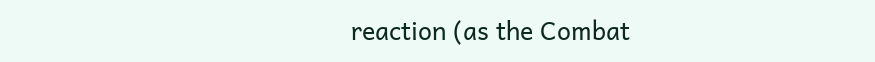reaction (as the Combat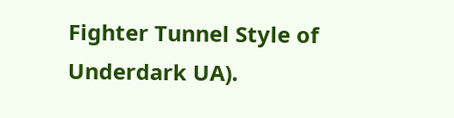Fighter Tunnel Style of Underdark UA).